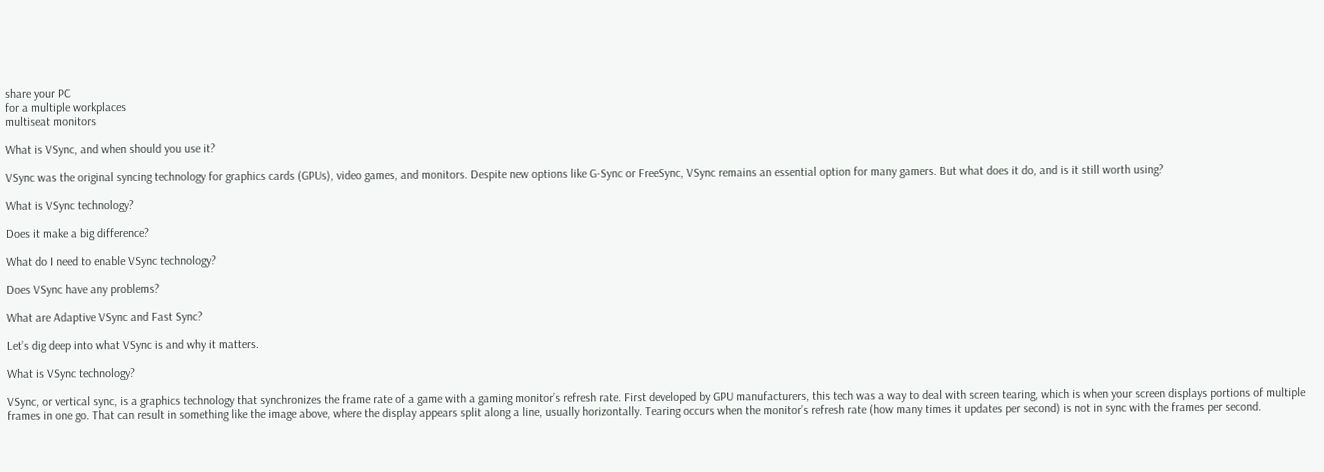share your PC
for a multiple workplaces
multiseat monitors

What is VSync, and when should you use it?

VSync was the original syncing technology for graphics cards (GPUs), video games, and monitors. Despite new options like G-Sync or FreeSync, VSync remains an essential option for many gamers. But what does it do, and is it still worth using?

What is VSync technology?

Does it make a big difference?

What do I need to enable VSync technology?

Does VSync have any problems?

What are Adaptive VSync and Fast Sync?

Let’s dig deep into what VSync is and why it matters.

What is VSync technology?

VSync, or vertical sync, is a graphics technology that synchronizes the frame rate of a game with a gaming monitor’s refresh rate. First developed by GPU manufacturers, this tech was a way to deal with screen tearing, which is when your screen displays portions of multiple frames in one go. That can result in something like the image above, where the display appears split along a line, usually horizontally. Tearing occurs when the monitor’s refresh rate (how many times it updates per second) is not in sync with the frames per second.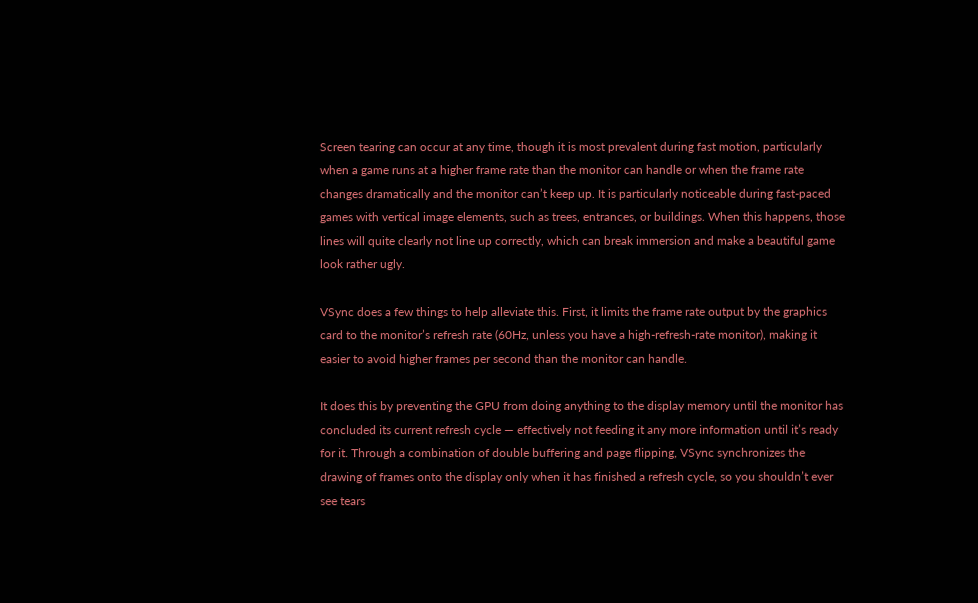Screen tearing can occur at any time, though it is most prevalent during fast motion, particularly when a game runs at a higher frame rate than the monitor can handle or when the frame rate changes dramatically and the monitor can’t keep up. It is particularly noticeable during fast-paced games with vertical image elements, such as trees, entrances, or buildings. When this happens, those lines will quite clearly not line up correctly, which can break immersion and make a beautiful game look rather ugly.

VSync does a few things to help alleviate this. First, it limits the frame rate output by the graphics card to the monitor’s refresh rate (60Hz, unless you have a high-refresh-rate monitor), making it easier to avoid higher frames per second than the monitor can handle.

It does this by preventing the GPU from doing anything to the display memory until the monitor has concluded its current refresh cycle — effectively not feeding it any more information until it’s ready for it. Through a combination of double buffering and page flipping, VSync synchronizes the drawing of frames onto the display only when it has finished a refresh cycle, so you shouldn’t ever see tears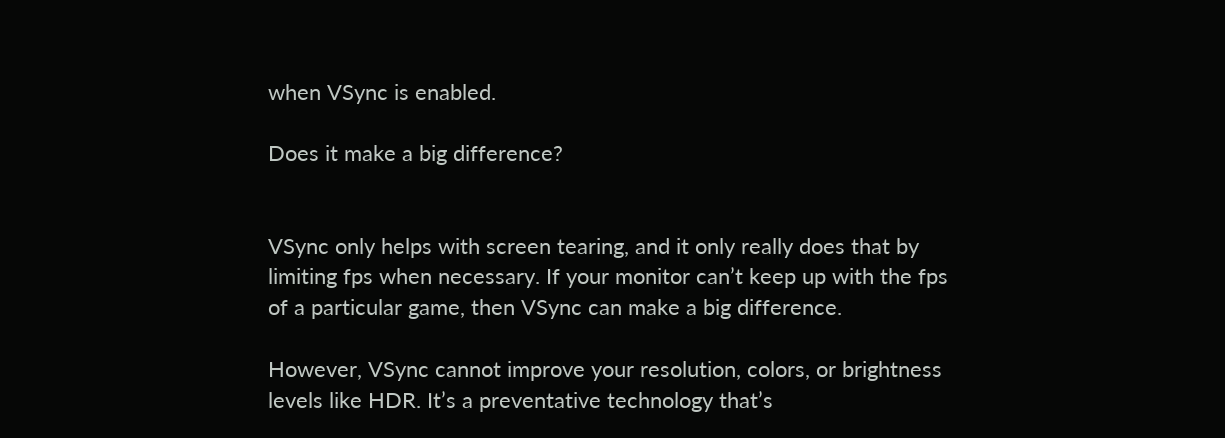when VSync is enabled.

Does it make a big difference?


VSync only helps with screen tearing, and it only really does that by limiting fps when necessary. If your monitor can’t keep up with the fps of a particular game, then VSync can make a big difference.

However, VSync cannot improve your resolution, colors, or brightness levels like HDR. It’s a preventative technology that’s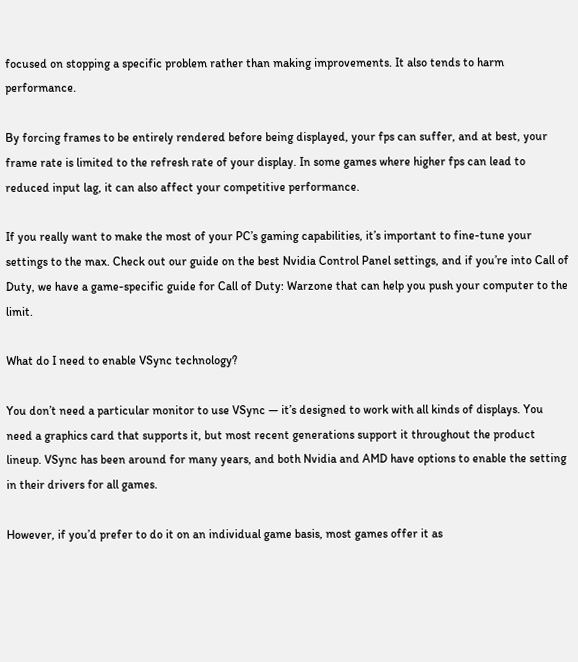focused on stopping a specific problem rather than making improvements. It also tends to harm performance.

By forcing frames to be entirely rendered before being displayed, your fps can suffer, and at best, your frame rate is limited to the refresh rate of your display. In some games where higher fps can lead to reduced input lag, it can also affect your competitive performance.

If you really want to make the most of your PC’s gaming capabilities, it’s important to fine-tune your settings to the max. Check out our guide on the best Nvidia Control Panel settings, and if you’re into Call of Duty, we have a game-specific guide for Call of Duty: Warzone that can help you push your computer to the limit.

What do I need to enable VSync technology?

You don’t need a particular monitor to use VSync — it’s designed to work with all kinds of displays. You need a graphics card that supports it, but most recent generations support it throughout the product lineup. VSync has been around for many years, and both Nvidia and AMD have options to enable the setting in their drivers for all games.

However, if you’d prefer to do it on an individual game basis, most games offer it as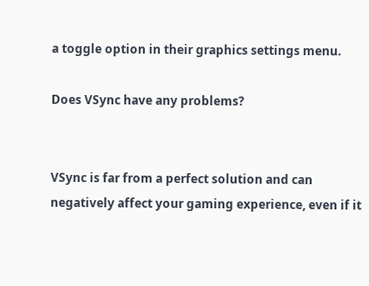a toggle option in their graphics settings menu.

Does VSync have any problems?


VSync is far from a perfect solution and can negatively affect your gaming experience, even if it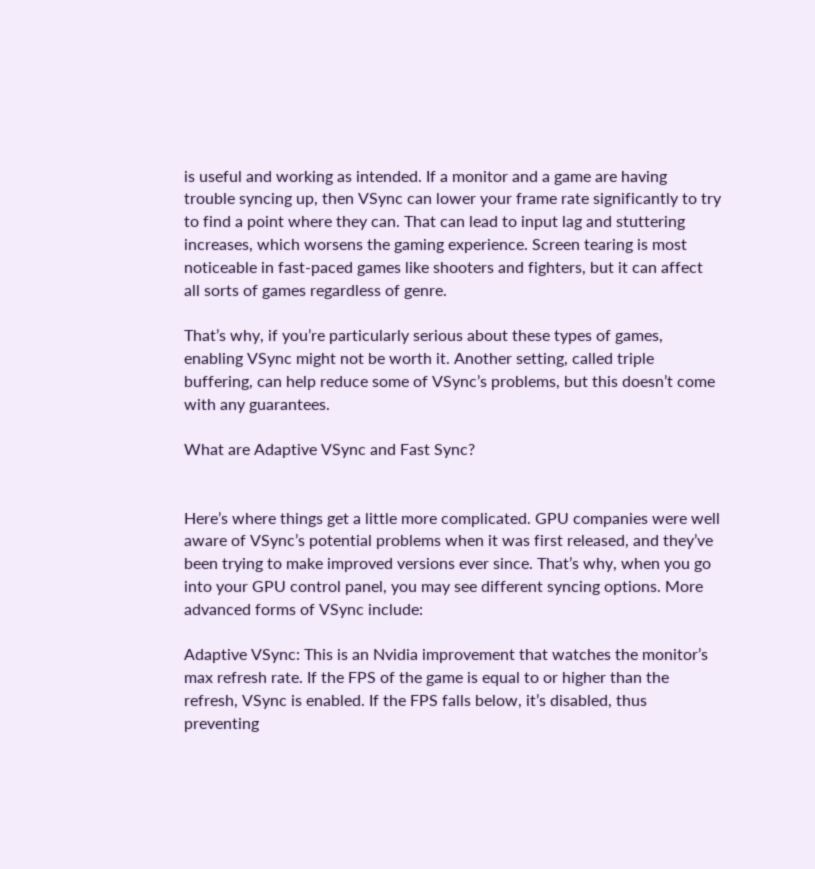is useful and working as intended. If a monitor and a game are having trouble syncing up, then VSync can lower your frame rate significantly to try to find a point where they can. That can lead to input lag and stuttering increases, which worsens the gaming experience. Screen tearing is most noticeable in fast-paced games like shooters and fighters, but it can affect all sorts of games regardless of genre.

That’s why, if you’re particularly serious about these types of games, enabling VSync might not be worth it. Another setting, called triple buffering, can help reduce some of VSync’s problems, but this doesn’t come with any guarantees.

What are Adaptive VSync and Fast Sync?


Here’s where things get a little more complicated. GPU companies were well aware of VSync’s potential problems when it was first released, and they’ve been trying to make improved versions ever since. That’s why, when you go into your GPU control panel, you may see different syncing options. More advanced forms of VSync include:

Adaptive VSync: This is an Nvidia improvement that watches the monitor’s max refresh rate. If the FPS of the game is equal to or higher than the refresh, VSync is enabled. If the FPS falls below, it’s disabled, thus preventing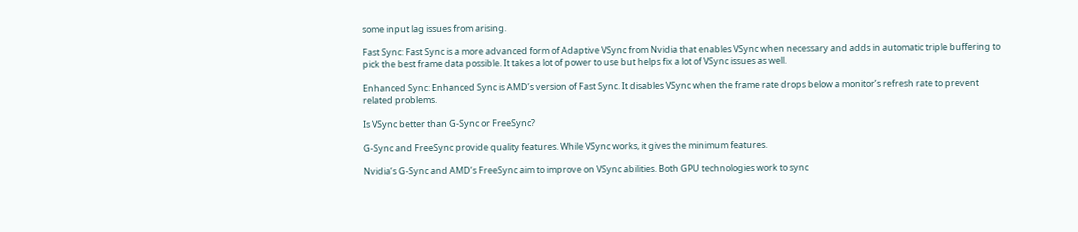some input lag issues from arising.

Fast Sync: Fast Sync is a more advanced form of Adaptive VSync from Nvidia that enables VSync when necessary and adds in automatic triple buffering to pick the best frame data possible. It takes a lot of power to use but helps fix a lot of VSync issues as well.

Enhanced Sync: Enhanced Sync is AMD’s version of Fast Sync. It disables VSync when the frame rate drops below a monitor’s refresh rate to prevent related problems.

Is VSync better than G-Sync or FreeSync?

G-Sync and FreeSync provide quality features. While VSync works, it gives the minimum features.

Nvidia’s G-Sync and AMD’s FreeSync aim to improve on VSync abilities. Both GPU technologies work to sync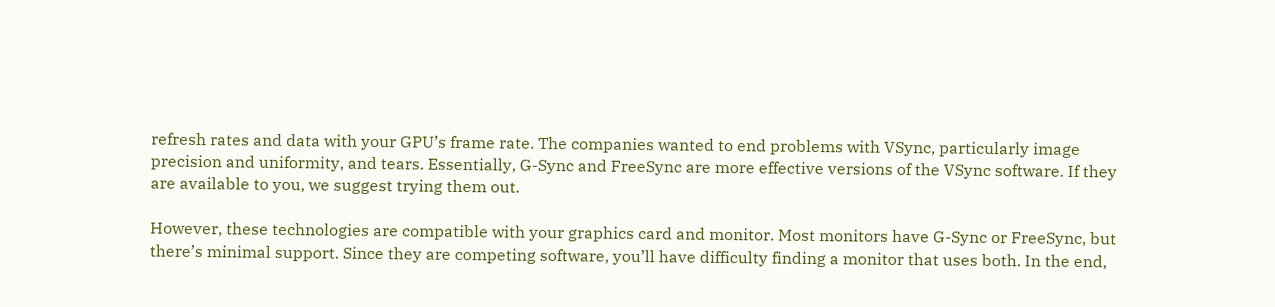refresh rates and data with your GPU’s frame rate. The companies wanted to end problems with VSync, particularly image precision and uniformity, and tears. Essentially, G-Sync and FreeSync are more effective versions of the VSync software. If they are available to you, we suggest trying them out.

However, these technologies are compatible with your graphics card and monitor. Most monitors have G-Sync or FreeSync, but there’s minimal support. Since they are competing software, you’ll have difficulty finding a monitor that uses both. In the end,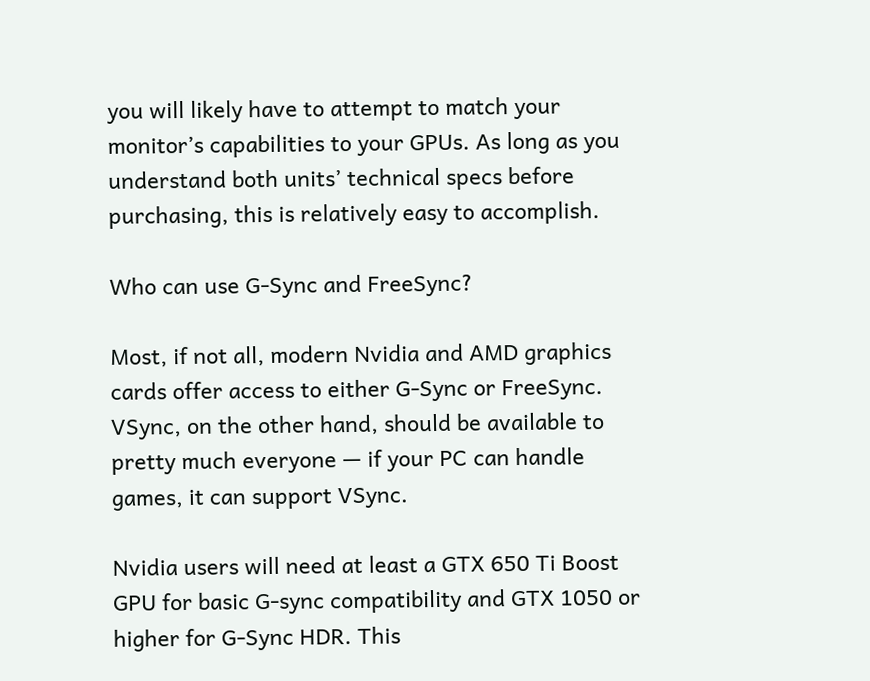you will likely have to attempt to match your monitor’s capabilities to your GPUs. As long as you understand both units’ technical specs before purchasing, this is relatively easy to accomplish.

Who can use G-Sync and FreeSync?

Most, if not all, modern Nvidia and AMD graphics cards offer access to either G-Sync or FreeSync. VSync, on the other hand, should be available to pretty much everyone — if your PC can handle games, it can support VSync.

Nvidia users will need at least a GTX 650 Ti Boost GPU for basic G-sync compatibility and GTX 1050 or higher for G-Sync HDR. This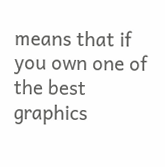means that if you own one of the best graphics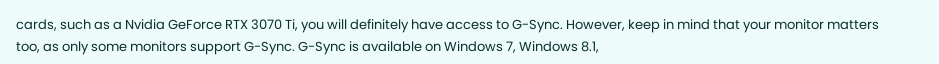cards, such as a Nvidia GeForce RTX 3070 Ti, you will definitely have access to G-Sync. However, keep in mind that your monitor matters too, as only some monitors support G-Sync. G-Sync is available on Windows 7, Windows 8.1,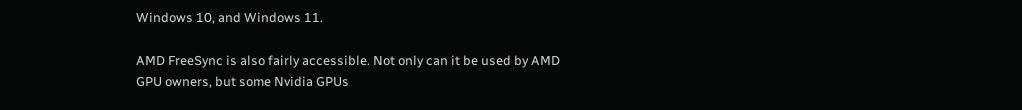Windows 10, and Windows 11.

AMD FreeSync is also fairly accessible. Not only can it be used by AMD GPU owners, but some Nvidia GPUs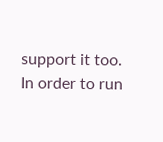support it too. In order to run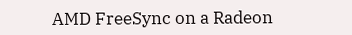AMD FreeSync on a Radeon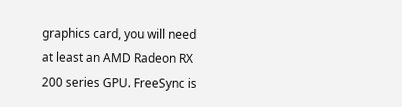graphics card, you will need at least an AMD Radeon RX 200 series GPU. FreeSync is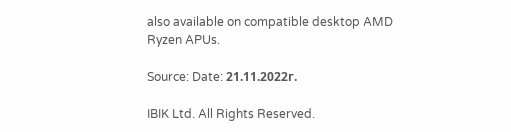also available on compatible desktop AMD Ryzen APUs.

Source: Date: 21.11.2022г.

IBIK Ltd. All Rights Reserved.